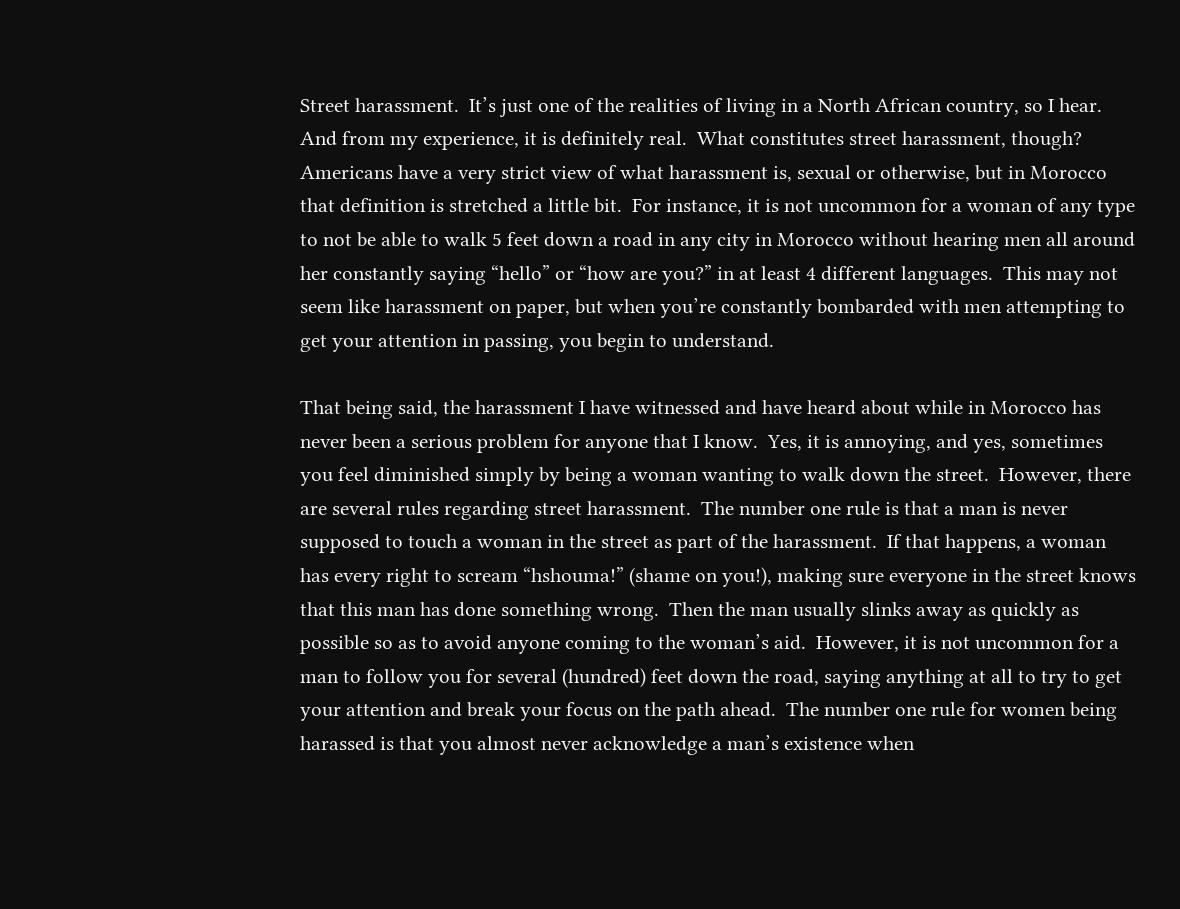Street harassment.  It’s just one of the realities of living in a North African country, so I hear.  And from my experience, it is definitely real.  What constitutes street harassment, though?  Americans have a very strict view of what harassment is, sexual or otherwise, but in Morocco that definition is stretched a little bit.  For instance, it is not uncommon for a woman of any type to not be able to walk 5 feet down a road in any city in Morocco without hearing men all around her constantly saying “hello” or “how are you?” in at least 4 different languages.  This may not seem like harassment on paper, but when you’re constantly bombarded with men attempting to get your attention in passing, you begin to understand.

That being said, the harassment I have witnessed and have heard about while in Morocco has never been a serious problem for anyone that I know.  Yes, it is annoying, and yes, sometimes you feel diminished simply by being a woman wanting to walk down the street.  However, there are several rules regarding street harassment.  The number one rule is that a man is never supposed to touch a woman in the street as part of the harassment.  If that happens, a woman has every right to scream “hshouma!” (shame on you!), making sure everyone in the street knows that this man has done something wrong.  Then the man usually slinks away as quickly as possible so as to avoid anyone coming to the woman’s aid.  However, it is not uncommon for a man to follow you for several (hundred) feet down the road, saying anything at all to try to get your attention and break your focus on the path ahead.  The number one rule for women being harassed is that you almost never acknowledge a man’s existence when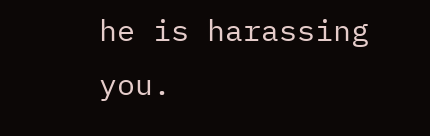he is harassing you.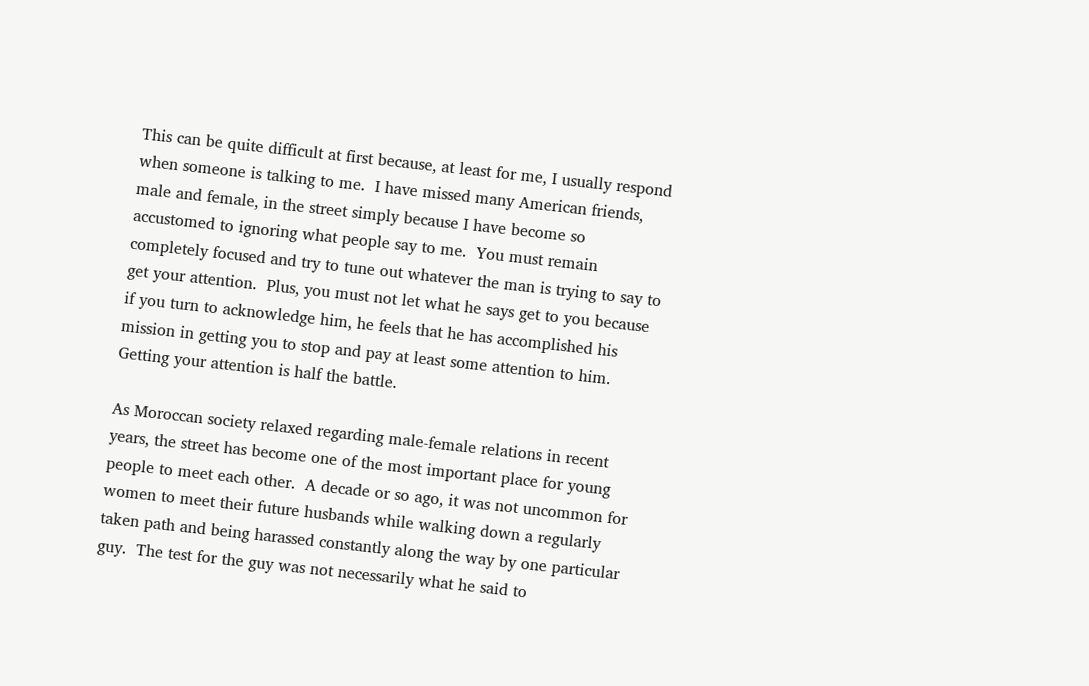This can be quite difficult at first because, at least for me, I usually respond when someone is talking to me.  I have missed many American friends, male and female, in the street simply because I have become so accustomed to ignoring what people say to me.  You must remain completely focused and try to tune out whatever the man is trying to say to get your attention.  Plus, you must not let what he says get to you because if you turn to acknowledge him, he feels that he has accomplished his mission in getting you to stop and pay at least some attention to him.  Getting your attention is half the battle.

As Moroccan society relaxed regarding male-female relations in recent years, the street has become one of the most important place for young people to meet each other.  A decade or so ago, it was not uncommon for women to meet their future husbands while walking down a regularly taken path and being harassed constantly along the way by one particular guy.  The test for the guy was not necessarily what he said to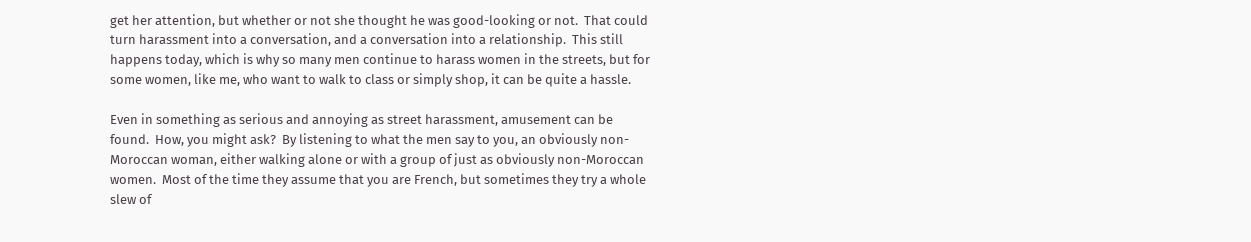get her attention, but whether or not she thought he was good-looking or not.  That could turn harassment into a conversation, and a conversation into a relationship.  This still happens today, which is why so many men continue to harass women in the streets, but for some women, like me, who want to walk to class or simply shop, it can be quite a hassle.

Even in something as serious and annoying as street harassment, amusement can be found.  How, you might ask?  By listening to what the men say to you, an obviously non-Moroccan woman, either walking alone or with a group of just as obviously non-Moroccan women.  Most of the time they assume that you are French, but sometimes they try a whole slew of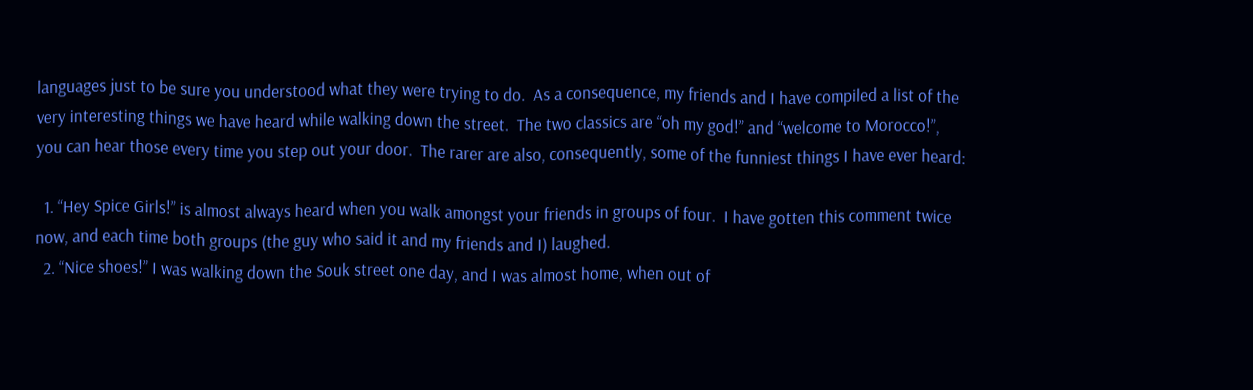languages just to be sure you understood what they were trying to do.  As a consequence, my friends and I have compiled a list of the very interesting things we have heard while walking down the street.  The two classics are “oh my god!” and “welcome to Morocco!”, you can hear those every time you step out your door.  The rarer are also, consequently, some of the funniest things I have ever heard:

  1. “Hey Spice Girls!” is almost always heard when you walk amongst your friends in groups of four.  I have gotten this comment twice now, and each time both groups (the guy who said it and my friends and I) laughed.
  2. “Nice shoes!” I was walking down the Souk street one day, and I was almost home, when out of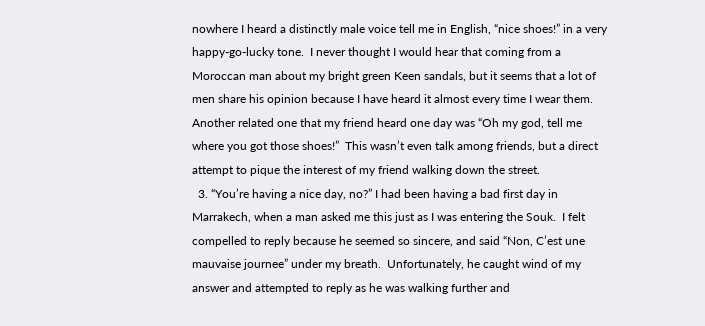nowhere I heard a distinctly male voice tell me in English, “nice shoes!” in a very happy-go-lucky tone.  I never thought I would hear that coming from a Moroccan man about my bright green Keen sandals, but it seems that a lot of men share his opinion because I have heard it almost every time I wear them.  Another related one that my friend heard one day was “Oh my god, tell me where you got those shoes!”  This wasn’t even talk among friends, but a direct attempt to pique the interest of my friend walking down the street.
  3. “You’re having a nice day, no?” I had been having a bad first day in Marrakech, when a man asked me this just as I was entering the Souk.  I felt compelled to reply because he seemed so sincere, and said “Non, C’est une mauvaise journee” under my breath.  Unfortunately, he caught wind of my answer and attempted to reply as he was walking further and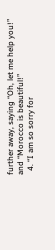further away, saying “Oh, let me help you!” and “Morocco is beautiful!”
  4. “I am so sorry for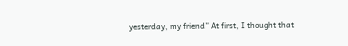yesterday, my friend” At first, I thought that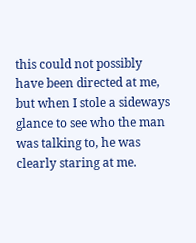this could not possibly have been directed at me, but when I stole a sideways glance to see who the man was talking to, he was clearly staring at me.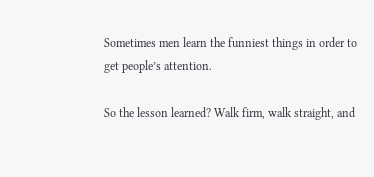Sometimes men learn the funniest things in order to get people’s attention.

So the lesson learned? Walk firm, walk straight, and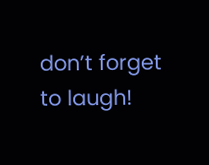don’t forget to laugh!